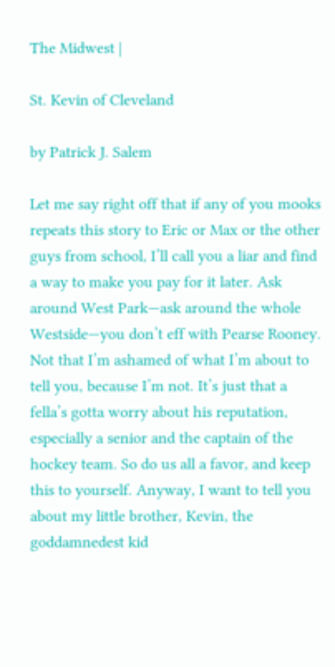The Midwest |

St. Kevin of Cleveland

by Patrick J. Salem

Let me say right off that if any of you mooks repeats this story to Eric or Max or the other guys from school, I’ll call you a liar and find a way to make you pay for it later. Ask around West Park—ask around the whole Westside—you don’t eff with Pearse Rooney. Not that I’m ashamed of what I’m about to tell you, because I’m not. It’s just that a fella’s gotta worry about his reputation, especially a senior and the captain of the hockey team. So do us all a favor, and keep this to yourself. Anyway, I want to tell you about my little brother, Kevin, the goddamnedest kid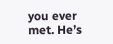you ever met. He’s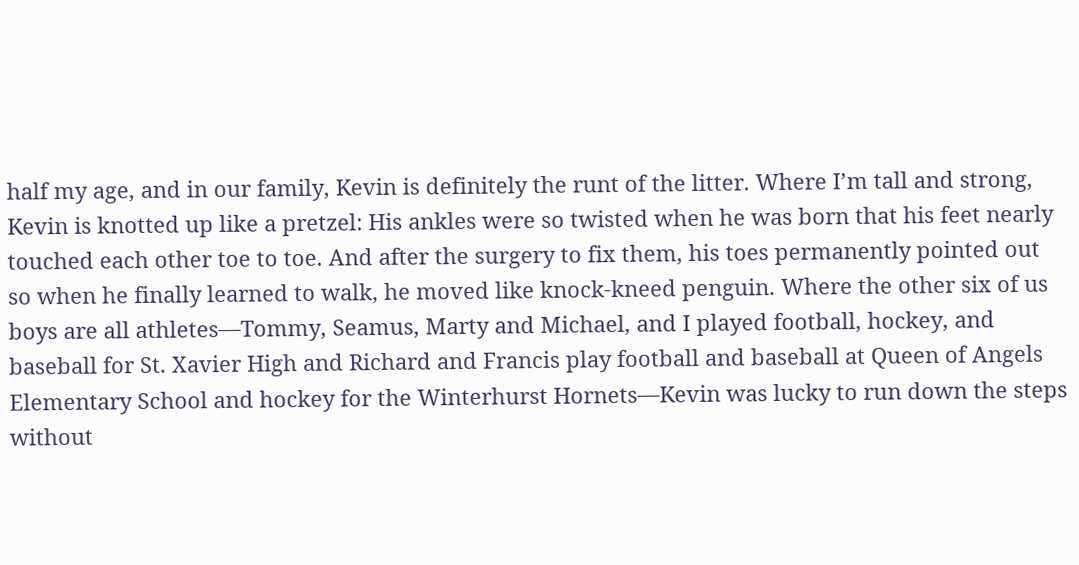half my age, and in our family, Kevin is definitely the runt of the litter. Where I’m tall and strong, Kevin is knotted up like a pretzel: His ankles were so twisted when he was born that his feet nearly touched each other toe to toe. And after the surgery to fix them, his toes permanently pointed out so when he finally learned to walk, he moved like knock-kneed penguin. Where the other six of us boys are all athletes—Tommy, Seamus, Marty and Michael, and I played football, hockey, and baseball for St. Xavier High and Richard and Francis play football and baseball at Queen of Angels Elementary School and hockey for the Winterhurst Hornets—Kevin was lucky to run down the steps without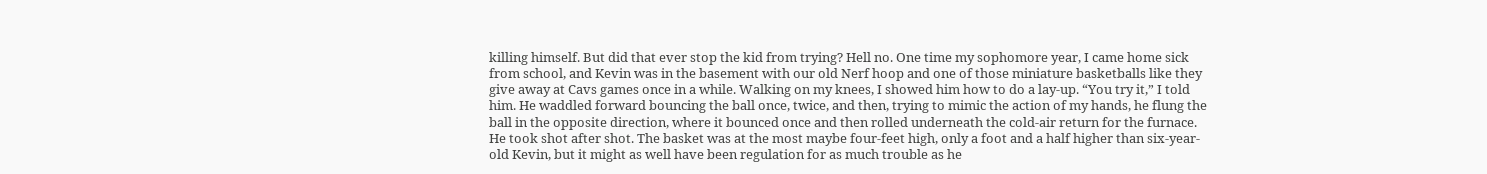killing himself. But did that ever stop the kid from trying? Hell no. One time my sophomore year, I came home sick from school, and Kevin was in the basement with our old Nerf hoop and one of those miniature basketballs like they give away at Cavs games once in a while. Walking on my knees, I showed him how to do a lay-up. “You try it,” I told him. He waddled forward bouncing the ball once, twice, and then, trying to mimic the action of my hands, he flung the ball in the opposite direction, where it bounced once and then rolled underneath the cold-air return for the furnace. He took shot after shot. The basket was at the most maybe four-feet high, only a foot and a half higher than six-year-old Kevin, but it might as well have been regulation for as much trouble as he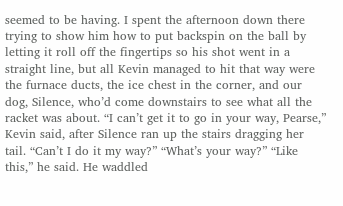seemed to be having. I spent the afternoon down there trying to show him how to put backspin on the ball by letting it roll off the fingertips so his shot went in a straight line, but all Kevin managed to hit that way were the furnace ducts, the ice chest in the corner, and our dog, Silence, who’d come downstairs to see what all the racket was about. “I can’t get it to go in your way, Pearse,” Kevin said, after Silence ran up the stairs dragging her tail. “Can’t I do it my way?” “What’s your way?” “Like this,” he said. He waddled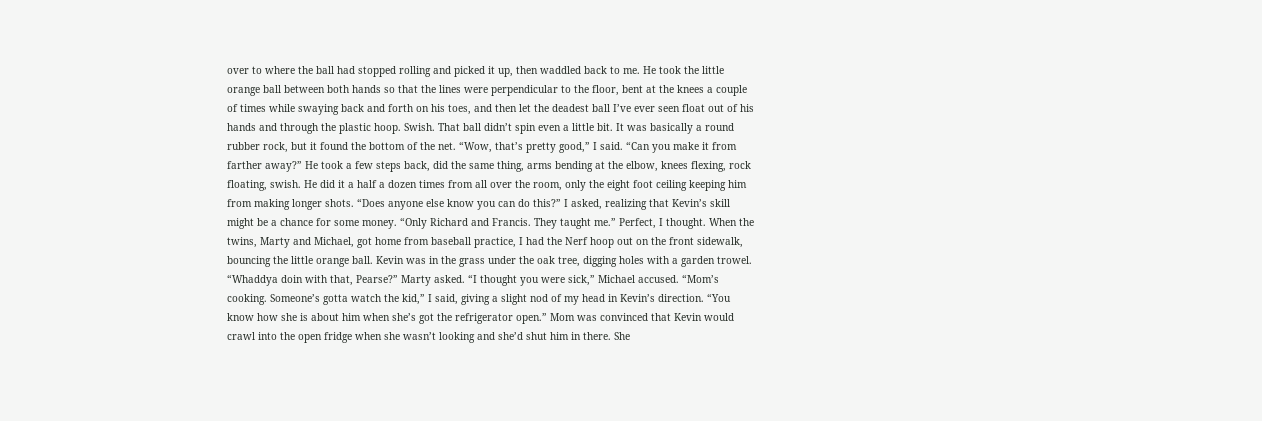over to where the ball had stopped rolling and picked it up, then waddled back to me. He took the little orange ball between both hands so that the lines were perpendicular to the floor, bent at the knees a couple of times while swaying back and forth on his toes, and then let the deadest ball I’ve ever seen float out of his hands and through the plastic hoop. Swish. That ball didn’t spin even a little bit. It was basically a round rubber rock, but it found the bottom of the net. “Wow, that’s pretty good,” I said. “Can you make it from farther away?” He took a few steps back, did the same thing, arms bending at the elbow, knees flexing, rock floating, swish. He did it a half a dozen times from all over the room, only the eight foot ceiling keeping him from making longer shots. “Does anyone else know you can do this?” I asked, realizing that Kevin’s skill might be a chance for some money. “Only Richard and Francis. They taught me.” Perfect, I thought. When the twins, Marty and Michael, got home from baseball practice, I had the Nerf hoop out on the front sidewalk, bouncing the little orange ball. Kevin was in the grass under the oak tree, digging holes with a garden trowel. “Whaddya doin with that, Pearse?” Marty asked. “I thought you were sick,” Michael accused. “Mom’s cooking. Someone’s gotta watch the kid,” I said, giving a slight nod of my head in Kevin’s direction. “You know how she is about him when she’s got the refrigerator open.” Mom was convinced that Kevin would crawl into the open fridge when she wasn’t looking and she’d shut him in there. She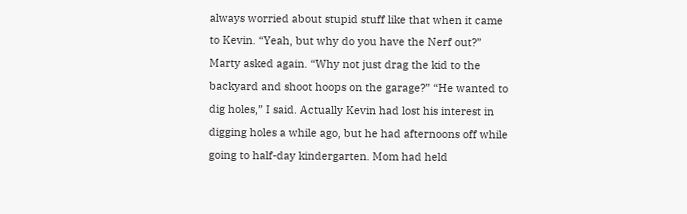always worried about stupid stuff like that when it came to Kevin. “Yeah, but why do you have the Nerf out?” Marty asked again. “Why not just drag the kid to the backyard and shoot hoops on the garage?” “He wanted to dig holes,” I said. Actually Kevin had lost his interest in digging holes a while ago, but he had afternoons off while going to half-day kindergarten. Mom had held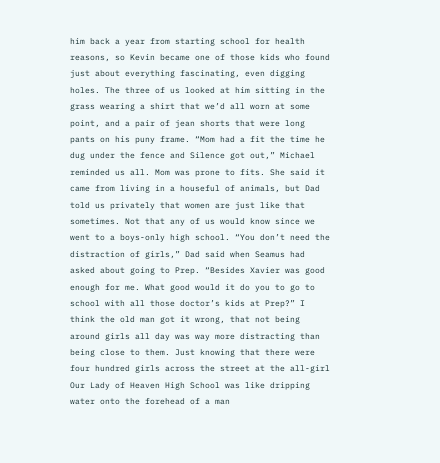him back a year from starting school for health reasons, so Kevin became one of those kids who found just about everything fascinating, even digging holes. The three of us looked at him sitting in the grass wearing a shirt that we’d all worn at some point, and a pair of jean shorts that were long pants on his puny frame. “Mom had a fit the time he dug under the fence and Silence got out,” Michael reminded us all. Mom was prone to fits. She said it came from living in a houseful of animals, but Dad told us privately that women are just like that sometimes. Not that any of us would know since we went to a boys-only high school. “You don’t need the distraction of girls,” Dad said when Seamus had asked about going to Prep. “Besides Xavier was good enough for me. What good would it do you to go to school with all those doctor’s kids at Prep?” I think the old man got it wrong, that not being around girls all day was way more distracting than being close to them. Just knowing that there were four hundred girls across the street at the all-girl Our Lady of Heaven High School was like dripping water onto the forehead of a man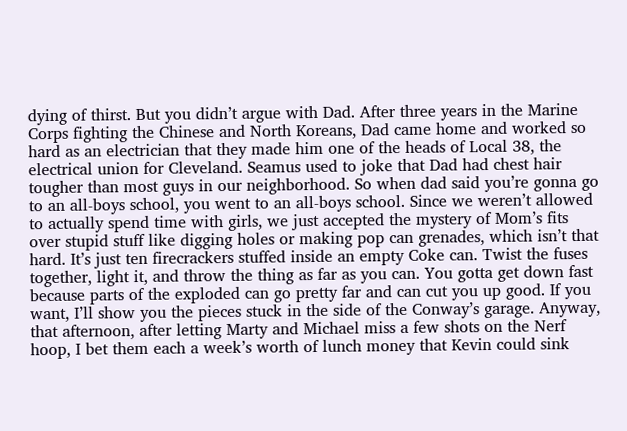dying of thirst. But you didn’t argue with Dad. After three years in the Marine Corps fighting the Chinese and North Koreans, Dad came home and worked so hard as an electrician that they made him one of the heads of Local 38, the electrical union for Cleveland. Seamus used to joke that Dad had chest hair tougher than most guys in our neighborhood. So when dad said you’re gonna go to an all-boys school, you went to an all-boys school. Since we weren’t allowed to actually spend time with girls, we just accepted the mystery of Mom’s fits over stupid stuff like digging holes or making pop can grenades, which isn’t that hard. It’s just ten firecrackers stuffed inside an empty Coke can. Twist the fuses together, light it, and throw the thing as far as you can. You gotta get down fast because parts of the exploded can go pretty far and can cut you up good. If you want, I’ll show you the pieces stuck in the side of the Conway’s garage. Anyway, that afternoon, after letting Marty and Michael miss a few shots on the Nerf hoop, I bet them each a week’s worth of lunch money that Kevin could sink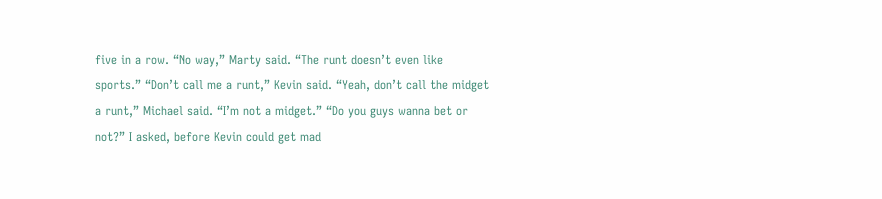five in a row. “No way,” Marty said. “The runt doesn’t even like sports.” “Don’t call me a runt,” Kevin said. “Yeah, don’t call the midget a runt,” Michael said. “I’m not a midget.” “Do you guys wanna bet or not?” I asked, before Kevin could get mad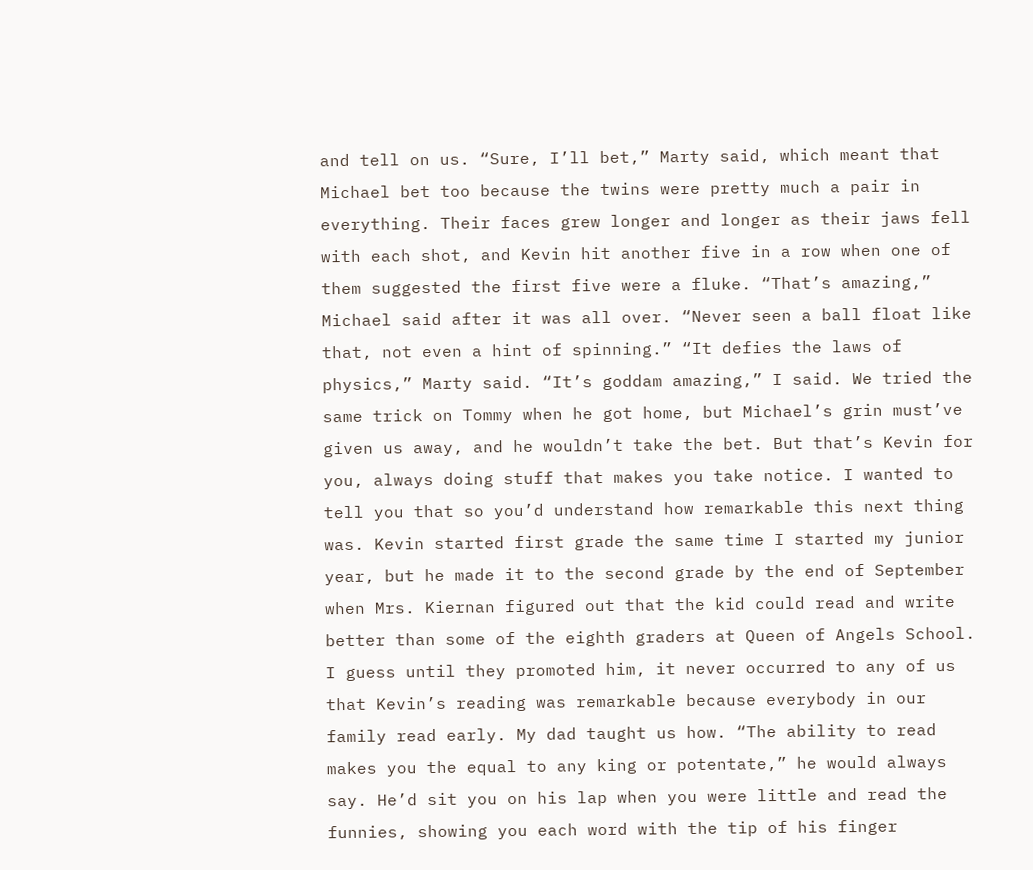and tell on us. “Sure, I’ll bet,” Marty said, which meant that Michael bet too because the twins were pretty much a pair in everything. Their faces grew longer and longer as their jaws fell with each shot, and Kevin hit another five in a row when one of them suggested the first five were a fluke. “That’s amazing,” Michael said after it was all over. “Never seen a ball float like that, not even a hint of spinning.” “It defies the laws of physics,” Marty said. “It’s goddam amazing,” I said. We tried the same trick on Tommy when he got home, but Michael’s grin must’ve given us away, and he wouldn’t take the bet. But that’s Kevin for you, always doing stuff that makes you take notice. I wanted to tell you that so you’d understand how remarkable this next thing was. Kevin started first grade the same time I started my junior year, but he made it to the second grade by the end of September when Mrs. Kiernan figured out that the kid could read and write better than some of the eighth graders at Queen of Angels School. I guess until they promoted him, it never occurred to any of us that Kevin’s reading was remarkable because everybody in our family read early. My dad taught us how. “The ability to read makes you the equal to any king or potentate,” he would always say. He’d sit you on his lap when you were little and read the funnies, showing you each word with the tip of his finger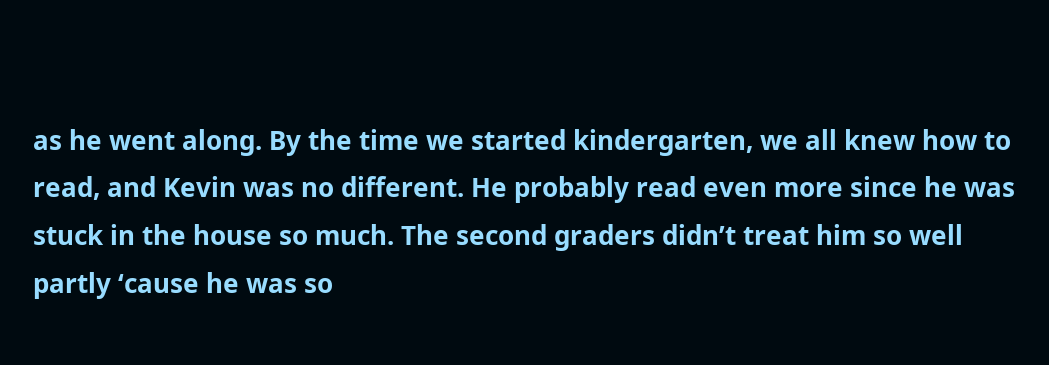as he went along. By the time we started kindergarten, we all knew how to read, and Kevin was no different. He probably read even more since he was stuck in the house so much. The second graders didn’t treat him so well partly ‘cause he was so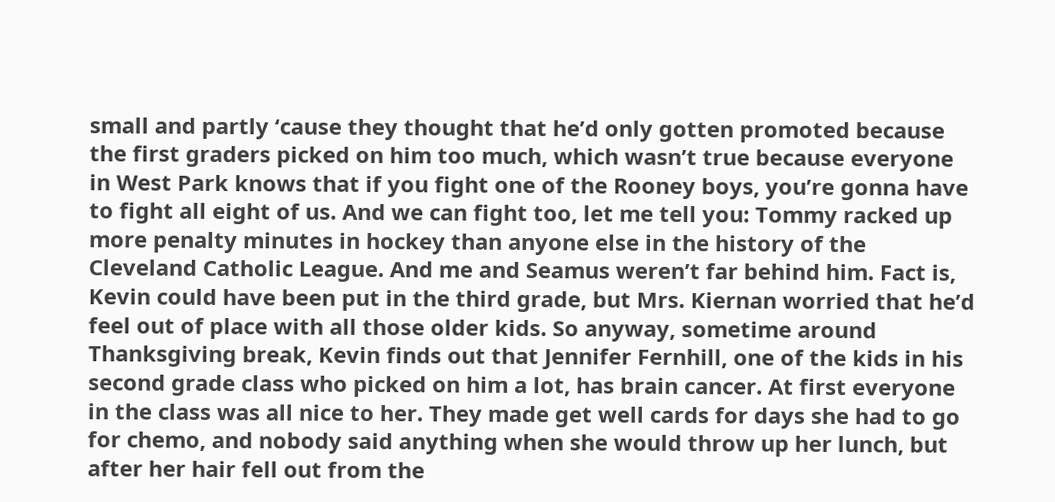small and partly ‘cause they thought that he’d only gotten promoted because the first graders picked on him too much, which wasn’t true because everyone in West Park knows that if you fight one of the Rooney boys, you’re gonna have to fight all eight of us. And we can fight too, let me tell you: Tommy racked up more penalty minutes in hockey than anyone else in the history of the Cleveland Catholic League. And me and Seamus weren’t far behind him. Fact is, Kevin could have been put in the third grade, but Mrs. Kiernan worried that he’d feel out of place with all those older kids. So anyway, sometime around Thanksgiving break, Kevin finds out that Jennifer Fernhill, one of the kids in his second grade class who picked on him a lot, has brain cancer. At first everyone in the class was all nice to her. They made get well cards for days she had to go for chemo, and nobody said anything when she would throw up her lunch, but after her hair fell out from the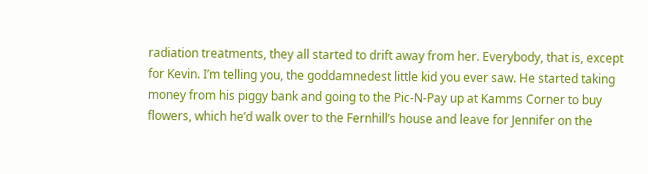radiation treatments, they all started to drift away from her. Everybody, that is, except for Kevin. I’m telling you, the goddamnedest little kid you ever saw. He started taking money from his piggy bank and going to the Pic-N-Pay up at Kamms Corner to buy flowers, which he’d walk over to the Fernhill’s house and leave for Jennifer on the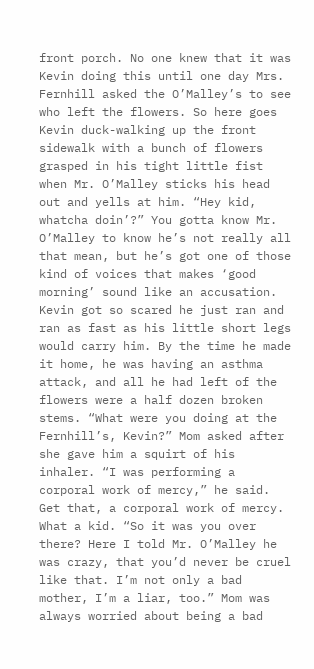front porch. No one knew that it was Kevin doing this until one day Mrs. Fernhill asked the O’Malley’s to see who left the flowers. So here goes Kevin duck-walking up the front sidewalk with a bunch of flowers grasped in his tight little fist when Mr. O’Malley sticks his head out and yells at him. “Hey kid, whatcha doin’?” You gotta know Mr. O’Malley to know he’s not really all that mean, but he’s got one of those kind of voices that makes ‘good morning’ sound like an accusation. Kevin got so scared he just ran and ran as fast as his little short legs would carry him. By the time he made it home, he was having an asthma attack, and all he had left of the flowers were a half dozen broken stems. “What were you doing at the Fernhill’s, Kevin?” Mom asked after she gave him a squirt of his inhaler. “I was performing a corporal work of mercy,” he said. Get that, a corporal work of mercy. What a kid. “So it was you over there? Here I told Mr. O’Malley he was crazy, that you’d never be cruel like that. I’m not only a bad mother, I’m a liar, too.” Mom was always worried about being a bad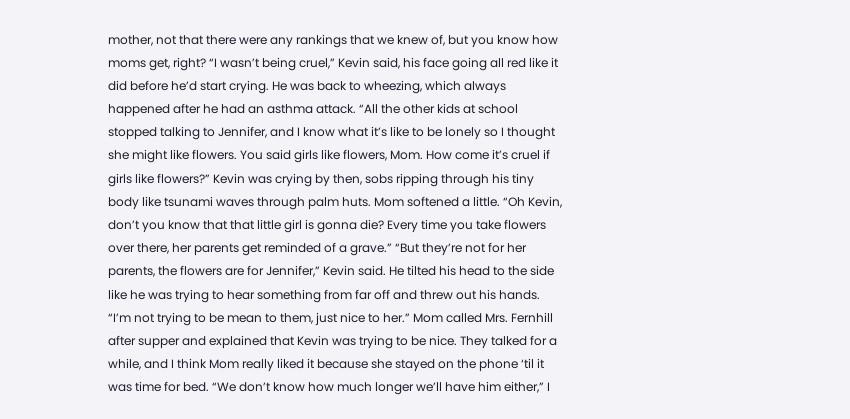mother, not that there were any rankings that we knew of, but you know how moms get, right? “I wasn’t being cruel,” Kevin said, his face going all red like it did before he’d start crying. He was back to wheezing, which always happened after he had an asthma attack. “All the other kids at school stopped talking to Jennifer, and I know what it’s like to be lonely so I thought she might like flowers. You said girls like flowers, Mom. How come it’s cruel if girls like flowers?” Kevin was crying by then, sobs ripping through his tiny body like tsunami waves through palm huts. Mom softened a little. “Oh Kevin, don’t you know that that little girl is gonna die? Every time you take flowers over there, her parents get reminded of a grave.” “But they’re not for her parents, the flowers are for Jennifer,” Kevin said. He tilted his head to the side like he was trying to hear something from far off and threw out his hands. “I’m not trying to be mean to them, just nice to her.” Mom called Mrs. Fernhill after supper and explained that Kevin was trying to be nice. They talked for a while, and I think Mom really liked it because she stayed on the phone ‘til it was time for bed. “We don’t know how much longer we’ll have him either,” I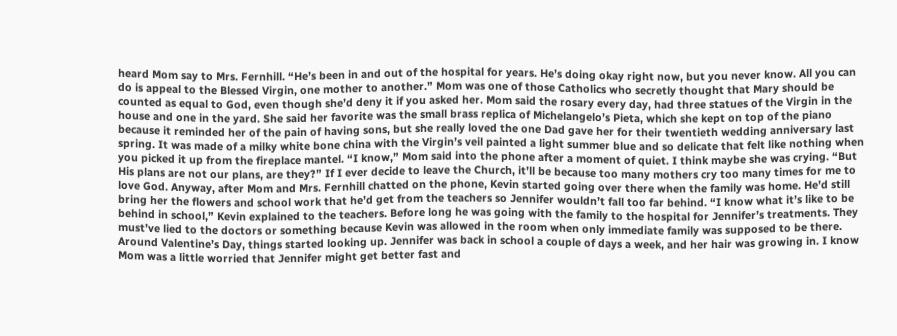heard Mom say to Mrs. Fernhill. “He’s been in and out of the hospital for years. He’s doing okay right now, but you never know. All you can do is appeal to the Blessed Virgin, one mother to another.” Mom was one of those Catholics who secretly thought that Mary should be counted as equal to God, even though she’d deny it if you asked her. Mom said the rosary every day, had three statues of the Virgin in the house and one in the yard. She said her favorite was the small brass replica of Michelangelo’s Pieta, which she kept on top of the piano because it reminded her of the pain of having sons, but she really loved the one Dad gave her for their twentieth wedding anniversary last spring. It was made of a milky white bone china with the Virgin’s veil painted a light summer blue and so delicate that felt like nothing when you picked it up from the fireplace mantel. “I know,” Mom said into the phone after a moment of quiet. I think maybe she was crying. “But His plans are not our plans, are they?” If I ever decide to leave the Church, it’ll be because too many mothers cry too many times for me to love God. Anyway, after Mom and Mrs. Fernhill chatted on the phone, Kevin started going over there when the family was home. He’d still bring her the flowers and school work that he’d get from the teachers so Jennifer wouldn’t fall too far behind. “I know what it’s like to be behind in school,” Kevin explained to the teachers. Before long he was going with the family to the hospital for Jennifer’s treatments. They must’ve lied to the doctors or something because Kevin was allowed in the room when only immediate family was supposed to be there. Around Valentine’s Day, things started looking up. Jennifer was back in school a couple of days a week, and her hair was growing in. I know Mom was a little worried that Jennifer might get better fast and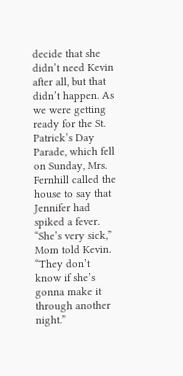decide that she didn’t need Kevin after all, but that didn’t happen. As we were getting ready for the St. Patrick’s Day Parade, which fell on Sunday, Mrs. Fernhill called the house to say that Jennifer had spiked a fever. “She’s very sick,” Mom told Kevin. “They don’t know if she’s gonna make it through another night.”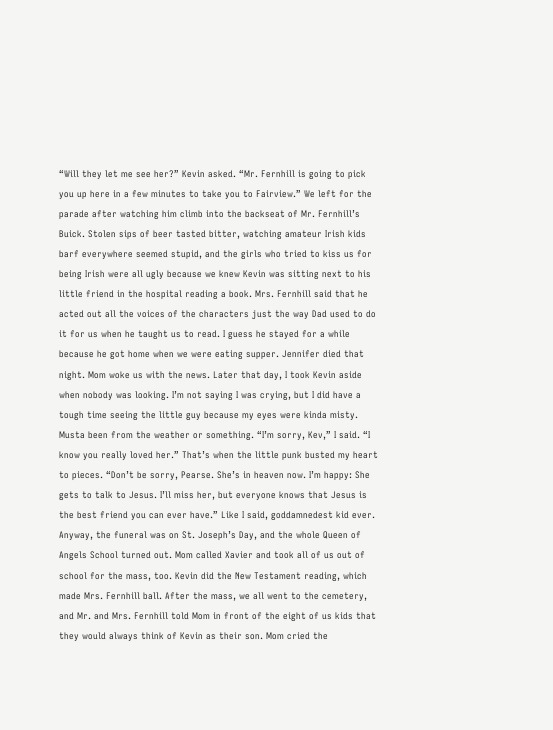“Will they let me see her?” Kevin asked. “Mr. Fernhill is going to pick you up here in a few minutes to take you to Fairview.” We left for the parade after watching him climb into the backseat of Mr. Fernhill’s Buick. Stolen sips of beer tasted bitter, watching amateur Irish kids barf everywhere seemed stupid, and the girls who tried to kiss us for being Irish were all ugly because we knew Kevin was sitting next to his little friend in the hospital reading a book. Mrs. Fernhill said that he acted out all the voices of the characters just the way Dad used to do it for us when he taught us to read. I guess he stayed for a while because he got home when we were eating supper. Jennifer died that night. Mom woke us with the news. Later that day, I took Kevin aside when nobody was looking. I’m not saying I was crying, but I did have a tough time seeing the little guy because my eyes were kinda misty. Musta been from the weather or something. “I’m sorry, Kev,” I said. “I know you really loved her.” That’s when the little punk busted my heart to pieces. “Don’t be sorry, Pearse. She’s in heaven now. I’m happy: She gets to talk to Jesus. I’ll miss her, but everyone knows that Jesus is the best friend you can ever have.” Like I said, goddamnedest kid ever. Anyway, the funeral was on St. Joseph’s Day, and the whole Queen of Angels School turned out. Mom called Xavier and took all of us out of school for the mass, too. Kevin did the New Testament reading, which made Mrs. Fernhill ball. After the mass, we all went to the cemetery, and Mr. and Mrs. Fernhill told Mom in front of the eight of us kids that they would always think of Kevin as their son. Mom cried the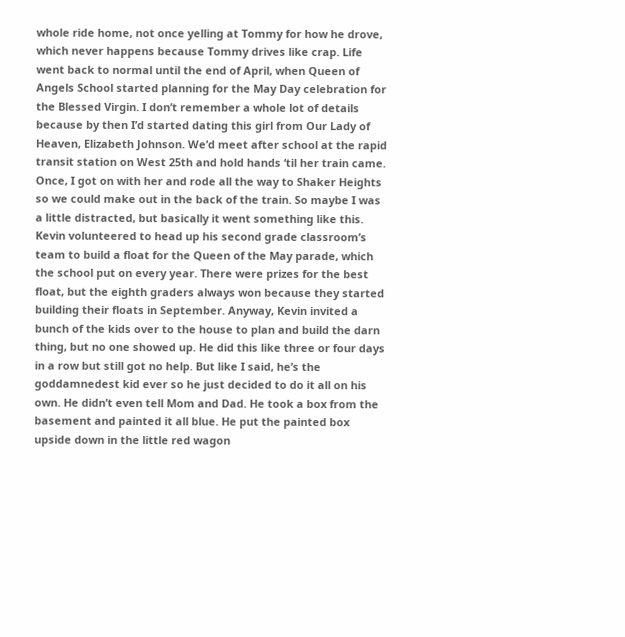whole ride home, not once yelling at Tommy for how he drove, which never happens because Tommy drives like crap. Life went back to normal until the end of April, when Queen of Angels School started planning for the May Day celebration for the Blessed Virgin. I don’t remember a whole lot of details because by then I’d started dating this girl from Our Lady of Heaven, Elizabeth Johnson. We’d meet after school at the rapid transit station on West 25th and hold hands ‘til her train came. Once, I got on with her and rode all the way to Shaker Heights so we could make out in the back of the train. So maybe I was a little distracted, but basically it went something like this. Kevin volunteered to head up his second grade classroom’s team to build a float for the Queen of the May parade, which the school put on every year. There were prizes for the best float, but the eighth graders always won because they started building their floats in September. Anyway, Kevin invited a bunch of the kids over to the house to plan and build the darn thing, but no one showed up. He did this like three or four days in a row but still got no help. But like I said, he’s the goddamnedest kid ever so he just decided to do it all on his own. He didn’t even tell Mom and Dad. He took a box from the basement and painted it all blue. He put the painted box upside down in the little red wagon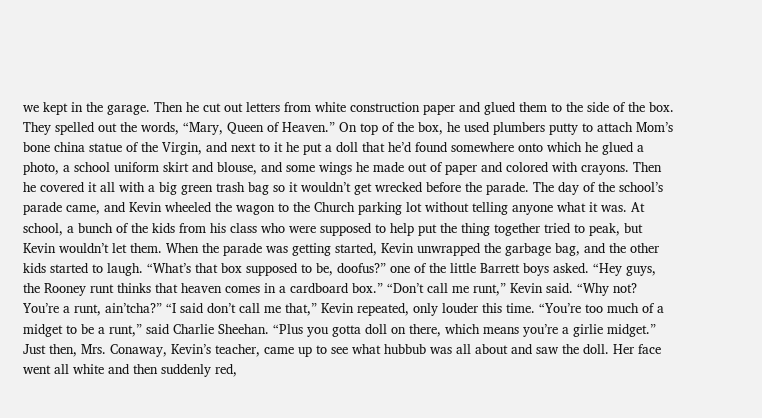we kept in the garage. Then he cut out letters from white construction paper and glued them to the side of the box. They spelled out the words, “Mary, Queen of Heaven.” On top of the box, he used plumbers putty to attach Mom’s bone china statue of the Virgin, and next to it he put a doll that he’d found somewhere onto which he glued a photo, a school uniform skirt and blouse, and some wings he made out of paper and colored with crayons. Then he covered it all with a big green trash bag so it wouldn’t get wrecked before the parade. The day of the school’s parade came, and Kevin wheeled the wagon to the Church parking lot without telling anyone what it was. At school, a bunch of the kids from his class who were supposed to help put the thing together tried to peak, but Kevin wouldn’t let them. When the parade was getting started, Kevin unwrapped the garbage bag, and the other kids started to laugh. “What’s that box supposed to be, doofus?” one of the little Barrett boys asked. “Hey guys, the Rooney runt thinks that heaven comes in a cardboard box.” “Don’t call me runt,” Kevin said. “Why not? You’re a runt, ain’tcha?” “I said don’t call me that,” Kevin repeated, only louder this time. “You’re too much of a midget to be a runt,” said Charlie Sheehan. “Plus you gotta doll on there, which means you’re a girlie midget.” Just then, Mrs. Conaway, Kevin’s teacher, came up to see what hubbub was all about and saw the doll. Her face went all white and then suddenly red,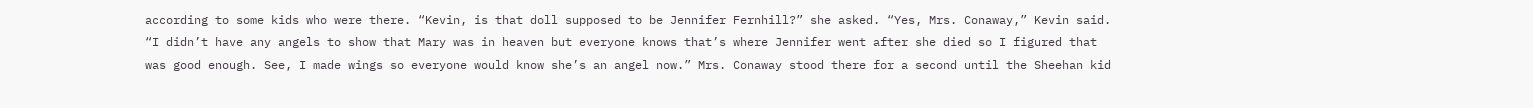according to some kids who were there. “Kevin, is that doll supposed to be Jennifer Fernhill?” she asked. “Yes, Mrs. Conaway,” Kevin said. “I didn’t have any angels to show that Mary was in heaven but everyone knows that’s where Jennifer went after she died so I figured that was good enough. See, I made wings so everyone would know she’s an angel now.” Mrs. Conaway stood there for a second until the Sheehan kid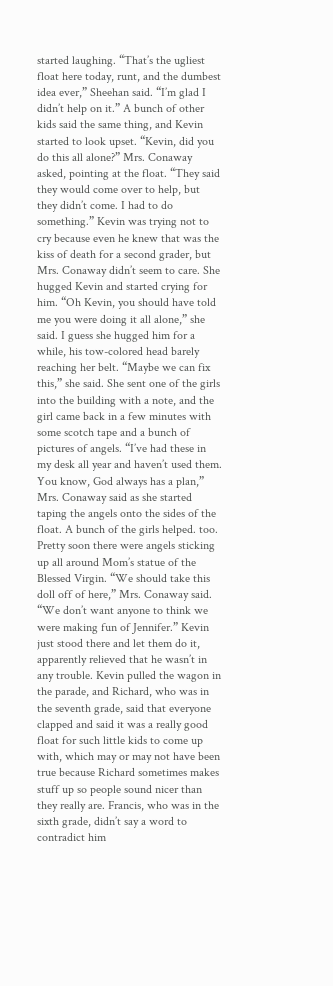started laughing. “That’s the ugliest float here today, runt, and the dumbest idea ever,” Sheehan said. “I’m glad I didn’t help on it.” A bunch of other kids said the same thing, and Kevin started to look upset. “Kevin, did you do this all alone?” Mrs. Conaway asked, pointing at the float. “They said they would come over to help, but they didn’t come. I had to do something.” Kevin was trying not to cry because even he knew that was the kiss of death for a second grader, but Mrs. Conaway didn’t seem to care. She hugged Kevin and started crying for him. “Oh Kevin, you should have told me you were doing it all alone,” she said. I guess she hugged him for a while, his tow-colored head barely reaching her belt. “Maybe we can fix this,” she said. She sent one of the girls into the building with a note, and the girl came back in a few minutes with some scotch tape and a bunch of pictures of angels. “I’ve had these in my desk all year and haven’t used them. You know, God always has a plan,” Mrs. Conaway said as she started taping the angels onto the sides of the float. A bunch of the girls helped. too. Pretty soon there were angels sticking up all around Mom’s statue of the Blessed Virgin. “We should take this doll off of here,” Mrs. Conaway said. “We don’t want anyone to think we were making fun of Jennifer.” Kevin just stood there and let them do it, apparently relieved that he wasn’t in any trouble. Kevin pulled the wagon in the parade, and Richard, who was in the seventh grade, said that everyone clapped and said it was a really good float for such little kids to come up with, which may or may not have been true because Richard sometimes makes stuff up so people sound nicer than they really are. Francis, who was in the sixth grade, didn’t say a word to contradict him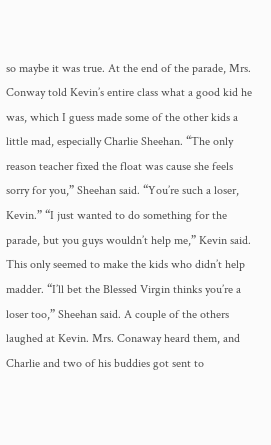so maybe it was true. At the end of the parade, Mrs. Conway told Kevin’s entire class what a good kid he was, which I guess made some of the other kids a little mad, especially Charlie Sheehan. “The only reason teacher fixed the float was cause she feels sorry for you,” Sheehan said. “You’re such a loser, Kevin.” “I just wanted to do something for the parade, but you guys wouldn’t help me,” Kevin said. This only seemed to make the kids who didn’t help madder. “I’ll bet the Blessed Virgin thinks you’re a loser too,” Sheehan said. A couple of the others laughed at Kevin. Mrs. Conaway heard them, and Charlie and two of his buddies got sent to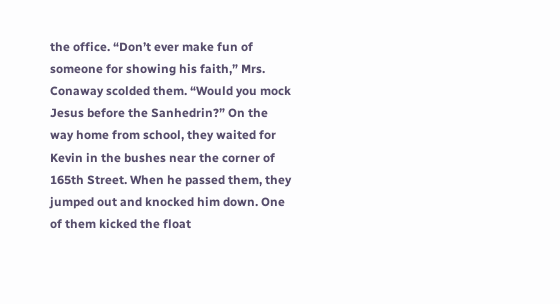the office. “Don’t ever make fun of someone for showing his faith,” Mrs. Conaway scolded them. “Would you mock Jesus before the Sanhedrin?” On the way home from school, they waited for Kevin in the bushes near the corner of 165th Street. When he passed them, they jumped out and knocked him down. One of them kicked the float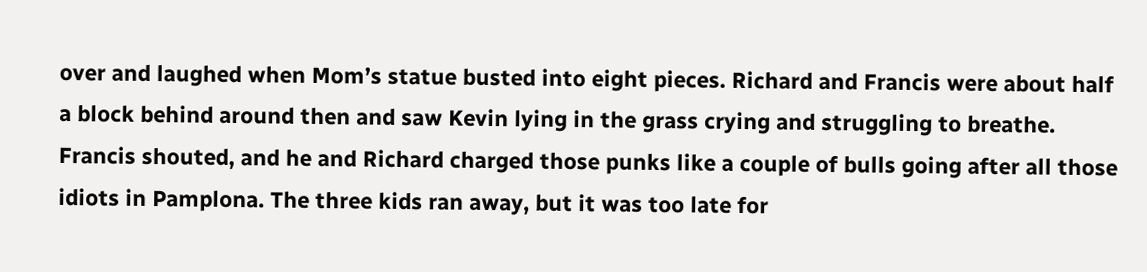over and laughed when Mom’s statue busted into eight pieces. Richard and Francis were about half a block behind around then and saw Kevin lying in the grass crying and struggling to breathe. Francis shouted, and he and Richard charged those punks like a couple of bulls going after all those idiots in Pamplona. The three kids ran away, but it was too late for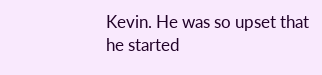Kevin. He was so upset that he started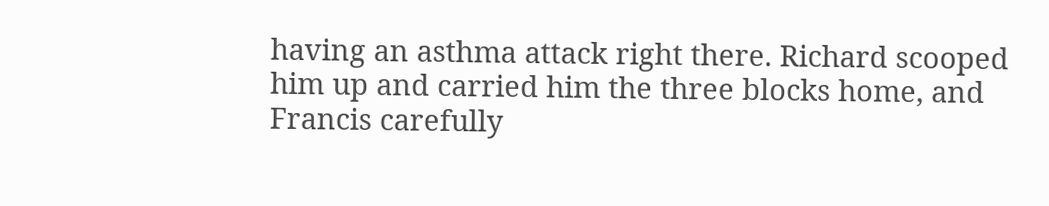having an asthma attack right there. Richard scooped him up and carried him the three blocks home, and Francis carefully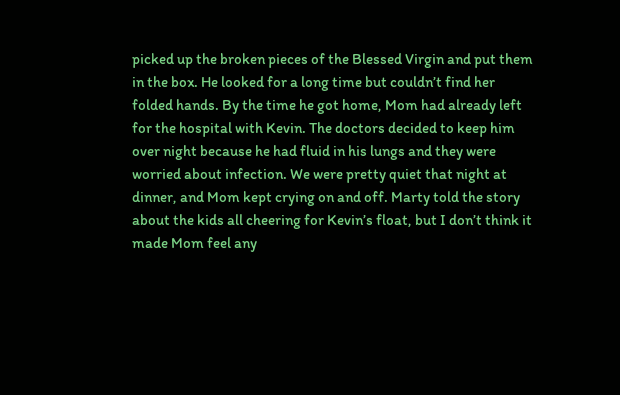picked up the broken pieces of the Blessed Virgin and put them in the box. He looked for a long time but couldn’t find her folded hands. By the time he got home, Mom had already left for the hospital with Kevin. The doctors decided to keep him over night because he had fluid in his lungs and they were worried about infection. We were pretty quiet that night at dinner, and Mom kept crying on and off. Marty told the story about the kids all cheering for Kevin’s float, but I don’t think it made Mom feel any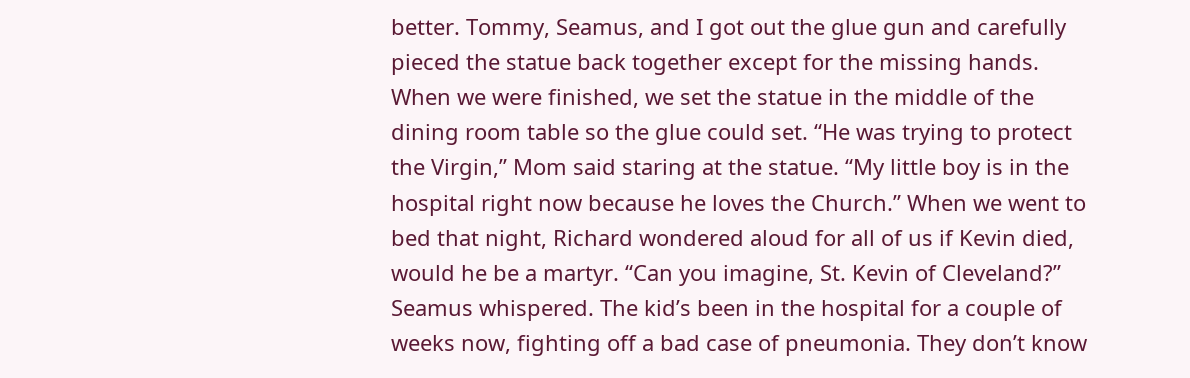better. Tommy, Seamus, and I got out the glue gun and carefully pieced the statue back together except for the missing hands. When we were finished, we set the statue in the middle of the dining room table so the glue could set. “He was trying to protect the Virgin,” Mom said staring at the statue. “My little boy is in the hospital right now because he loves the Church.” When we went to bed that night, Richard wondered aloud for all of us if Kevin died, would he be a martyr. “Can you imagine, St. Kevin of Cleveland?” Seamus whispered. The kid’s been in the hospital for a couple of weeks now, fighting off a bad case of pneumonia. They don’t know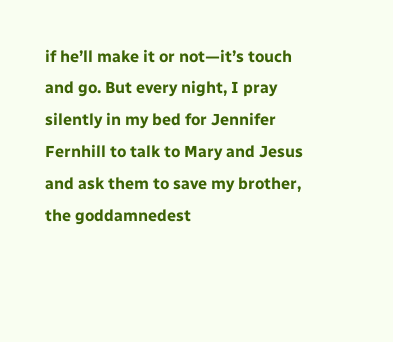if he’ll make it or not—it’s touch and go. But every night, I pray silently in my bed for Jennifer Fernhill to talk to Mary and Jesus and ask them to save my brother, the goddamnedest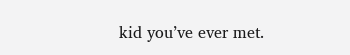kid you’ve ever met.